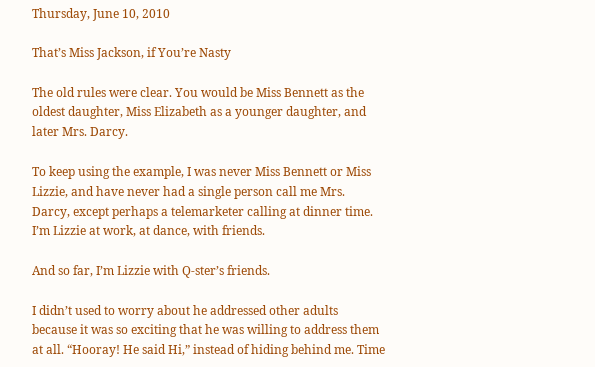Thursday, June 10, 2010

That’s Miss Jackson, if You’re Nasty

The old rules were clear. You would be Miss Bennett as the oldest daughter, Miss Elizabeth as a younger daughter, and later Mrs. Darcy.

To keep using the example, I was never Miss Bennett or Miss Lizzie, and have never had a single person call me Mrs. Darcy, except perhaps a telemarketer calling at dinner time. I’m Lizzie at work, at dance, with friends.

And so far, I’m Lizzie with Q-ster’s friends.

I didn’t used to worry about he addressed other adults because it was so exciting that he was willing to address them at all. “Hooray! He said Hi,” instead of hiding behind me. Time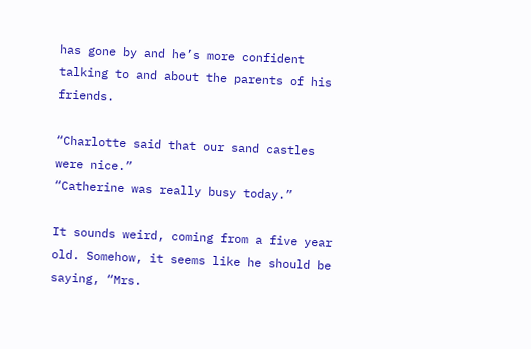has gone by and he’s more confident talking to and about the parents of his friends.

“Charlotte said that our sand castles were nice.”
“Catherine was really busy today.”

It sounds weird, coming from a five year old. Somehow, it seems like he should be saying, “Mrs.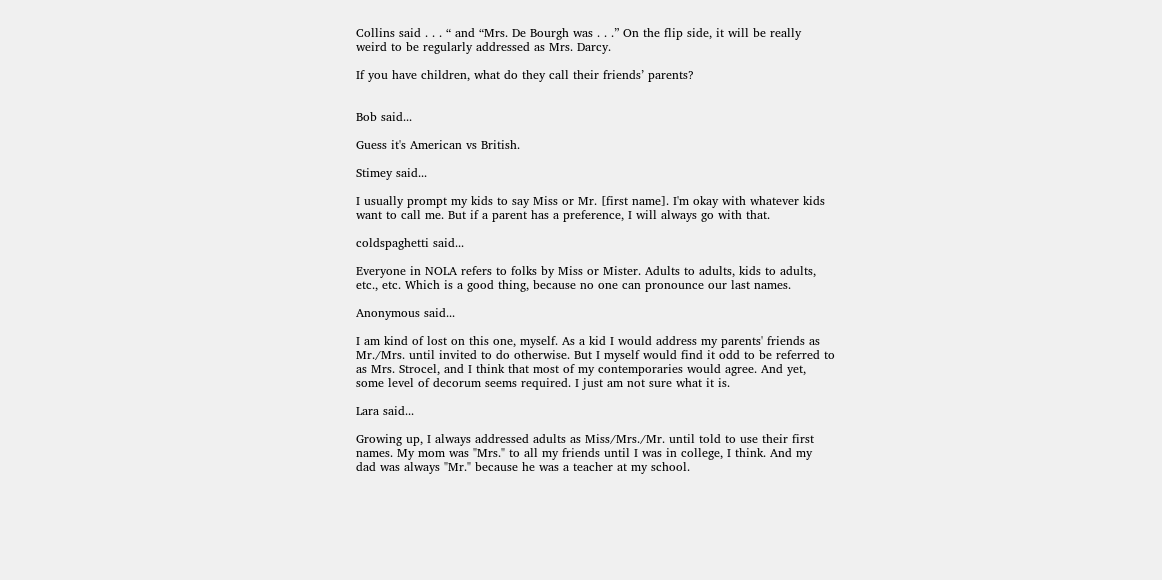Collins said . . . “ and “Mrs. De Bourgh was . . .” On the flip side, it will be really weird to be regularly addressed as Mrs. Darcy.

If you have children, what do they call their friends’ parents?


Bob said...

Guess it's American vs British.

Stimey said...

I usually prompt my kids to say Miss or Mr. [first name]. I'm okay with whatever kids want to call me. But if a parent has a preference, I will always go with that.

coldspaghetti said...

Everyone in NOLA refers to folks by Miss or Mister. Adults to adults, kids to adults, etc., etc. Which is a good thing, because no one can pronounce our last names.

Anonymous said...

I am kind of lost on this one, myself. As a kid I would address my parents' friends as Mr./Mrs. until invited to do otherwise. But I myself would find it odd to be referred to as Mrs. Strocel, and I think that most of my contemporaries would agree. And yet, some level of decorum seems required. I just am not sure what it is.

Lara said...

Growing up, I always addressed adults as Miss/Mrs./Mr. until told to use their first names. My mom was "Mrs." to all my friends until I was in college, I think. And my dad was always "Mr." because he was a teacher at my school.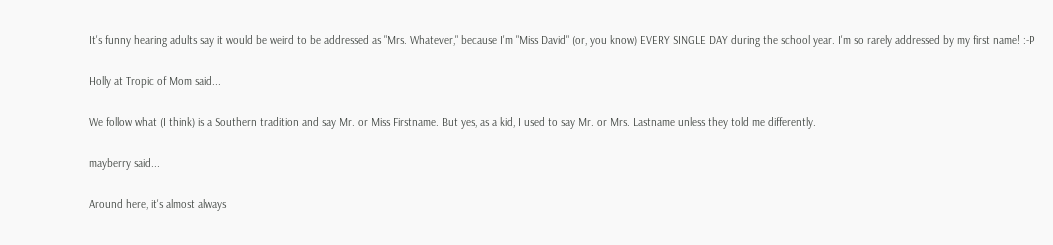It's funny hearing adults say it would be weird to be addressed as "Mrs. Whatever," because I'm "Miss David" (or, you know) EVERY SINGLE DAY during the school year. I'm so rarely addressed by my first name! :-P

Holly at Tropic of Mom said...

We follow what (I think) is a Southern tradition and say Mr. or Miss Firstname. But yes, as a kid, I used to say Mr. or Mrs. Lastname unless they told me differently.

mayberry said...

Around here, it's almost always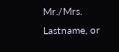Mr./Mrs. Lastname, or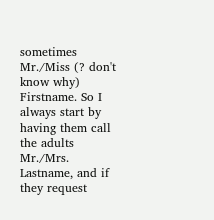sometimes Mr./Miss (? don't know why) Firstname. So I always start by having them call the adults Mr./Mrs. Lastname, and if they request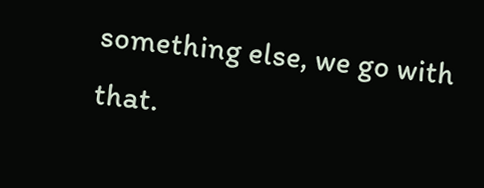something else, we go with that.